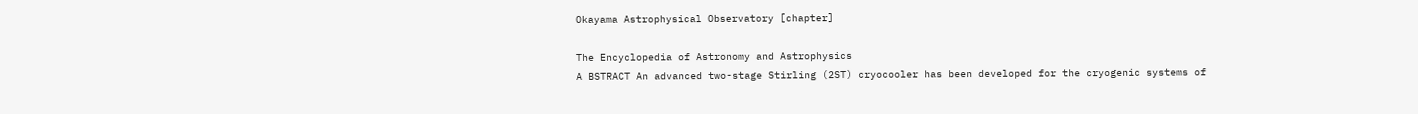Okayama Astrophysical Observatory [chapter]

The Encyclopedia of Astronomy and Astrophysics
A BSTRACT An advanced two-stage Stirling (2ST) cryocooler has been developed for the cryogenic systems of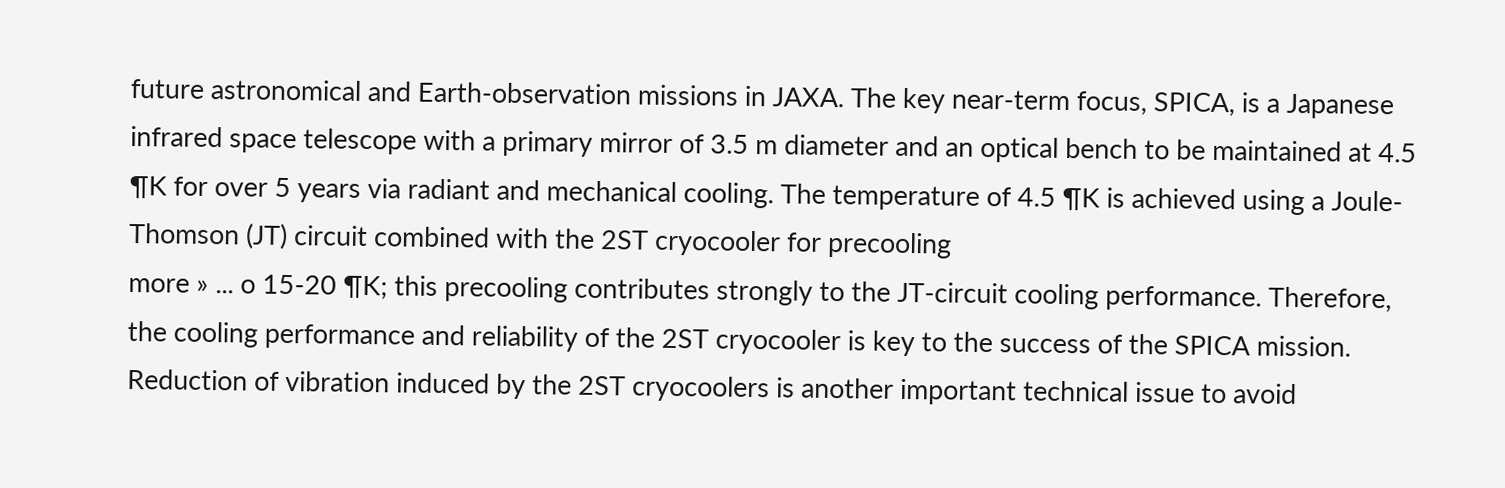future astronomical and Earth-observation missions in JAXA. The key near-term focus, SPICA, is a Japanese infrared space telescope with a primary mirror of 3.5 m diameter and an optical bench to be maintained at 4.5 ¶K for over 5 years via radiant and mechanical cooling. The temperature of 4.5 ¶K is achieved using a Joule-Thomson (JT) circuit combined with the 2ST cryocooler for precooling
more » ... o 15-20 ¶K; this precooling contributes strongly to the JT-circuit cooling performance. Therefore, the cooling performance and reliability of the 2ST cryocooler is key to the success of the SPICA mission. Reduction of vibration induced by the 2ST cryocoolers is another important technical issue to avoid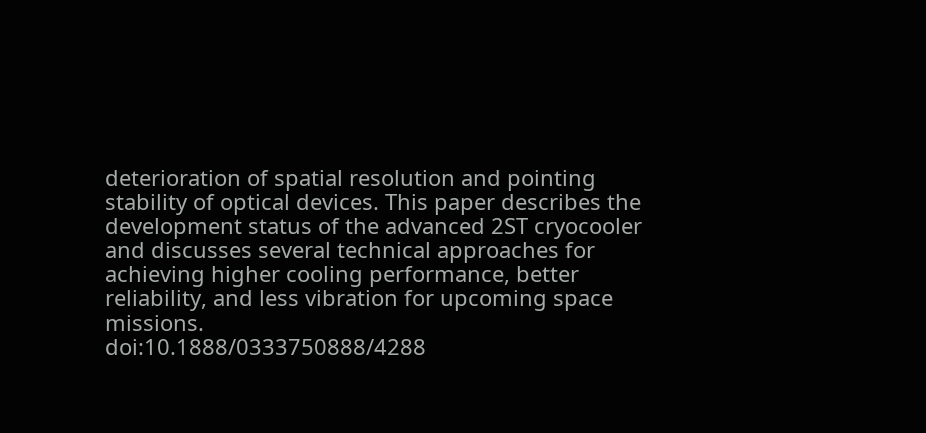deterioration of spatial resolution and pointing stability of optical devices. This paper describes the development status of the advanced 2ST cryocooler and discusses several technical approaches for achieving higher cooling performance, better reliability, and less vibration for upcoming space missions.
doi:10.1888/0333750888/4288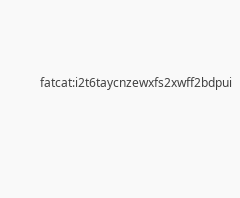fatcat:i2t6taycnzewxfs2xwff2bdpui